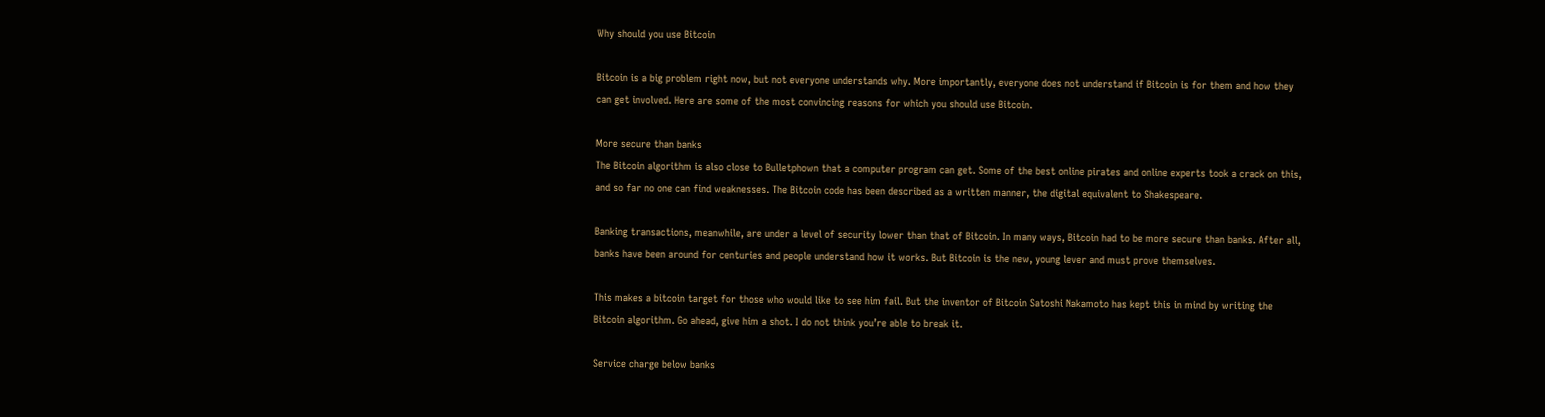Why should you use Bitcoin

Bitcoin is a big problem right now, but not everyone understands why. More importantly, everyone does not understand if Bitcoin is for them and how they can get involved. Here are some of the most convincing reasons for which you should use Bitcoin.

More secure than banks
The Bitcoin algorithm is also close to Bulletphown that a computer program can get. Some of the best online pirates and online experts took a crack on this, and so far no one can find weaknesses. The Bitcoin code has been described as a written manner, the digital equivalent to Shakespeare.

Banking transactions, meanwhile, are under a level of security lower than that of Bitcoin. In many ways, Bitcoin had to be more secure than banks. After all, banks have been around for centuries and people understand how it works. But Bitcoin is the new, young lever and must prove themselves.

This makes a bitcoin target for those who would like to see him fail. But the inventor of Bitcoin Satoshi Nakamoto has kept this in mind by writing the Bitcoin algorithm. Go ahead, give him a shot. I do not think you’re able to break it.

Service charge below banks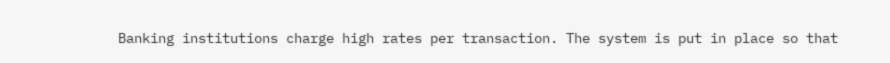Banking institutions charge high rates per transaction. The system is put in place so that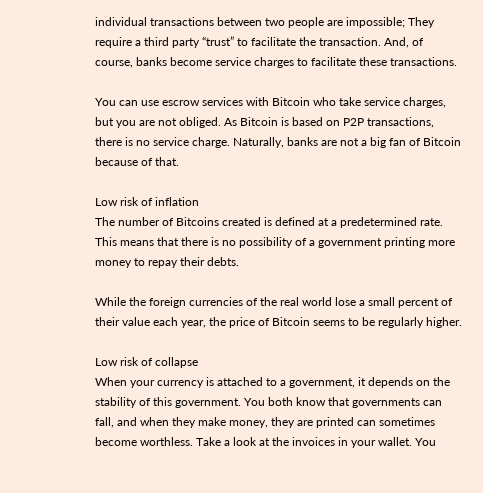individual transactions between two people are impossible; They require a third party “trust” to facilitate the transaction. And, of course, banks become service charges to facilitate these transactions.

You can use escrow services with Bitcoin who take service charges, but you are not obliged. As Bitcoin is based on P2P transactions, there is no service charge. Naturally, banks are not a big fan of Bitcoin because of that.

Low risk of inflation
The number of Bitcoins created is defined at a predetermined rate. This means that there is no possibility of a government printing more money to repay their debts.

While the foreign currencies of the real world lose a small percent of their value each year, the price of Bitcoin seems to be regularly higher.

Low risk of collapse
When your currency is attached to a government, it depends on the stability of this government. You both know that governments can fall, and when they make money, they are printed can sometimes become worthless. Take a look at the invoices in your wallet. You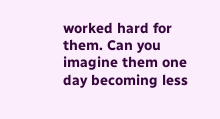worked hard for them. Can you imagine them one day becoming less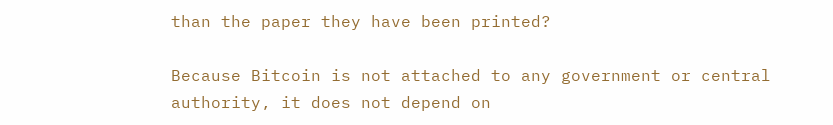than the paper they have been printed?

Because Bitcoin is not attached to any government or central authority, it does not depend on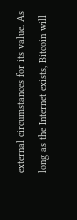external circumstances for its value. As long as the Internet exists, Bitcoin will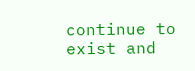continue to exist and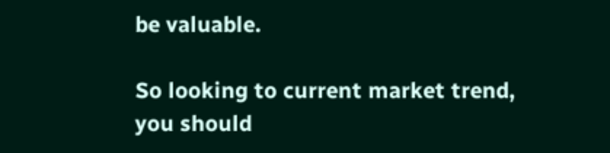be valuable.

So looking to current market trend, you should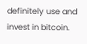definitely use and invest in bitcoin.